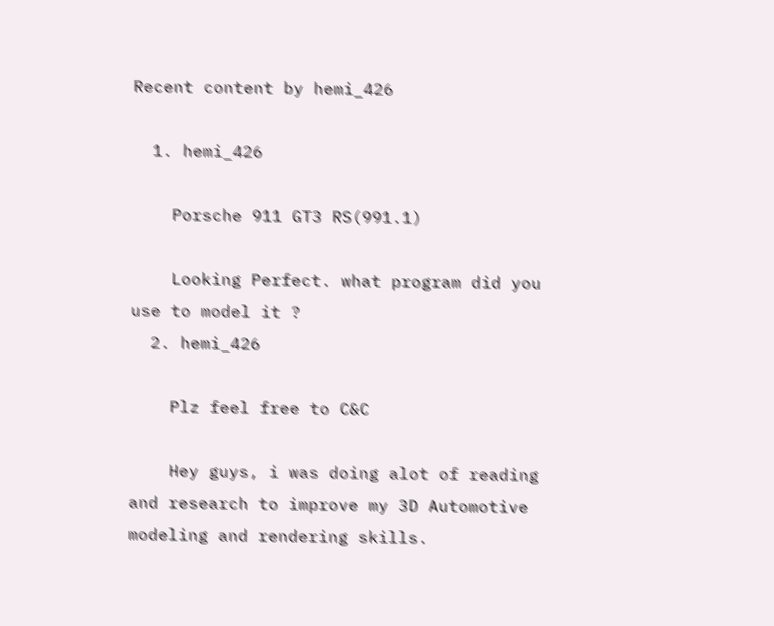Recent content by hemi_426

  1. hemi_426

    Porsche 911 GT3 RS(991.1)

    Looking Perfect. what program did you use to model it ?
  2. hemi_426

    Plz feel free to C&C

    Hey guys, i was doing alot of reading and research to improve my 3D Automotive modeling and rendering skills.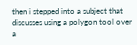then i stepped into a subject that discusses using a polygon tool over a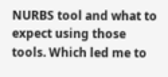NURBS tool and what to expect using those tools. Which led me to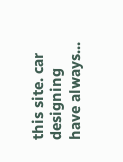this site. car designing have always...